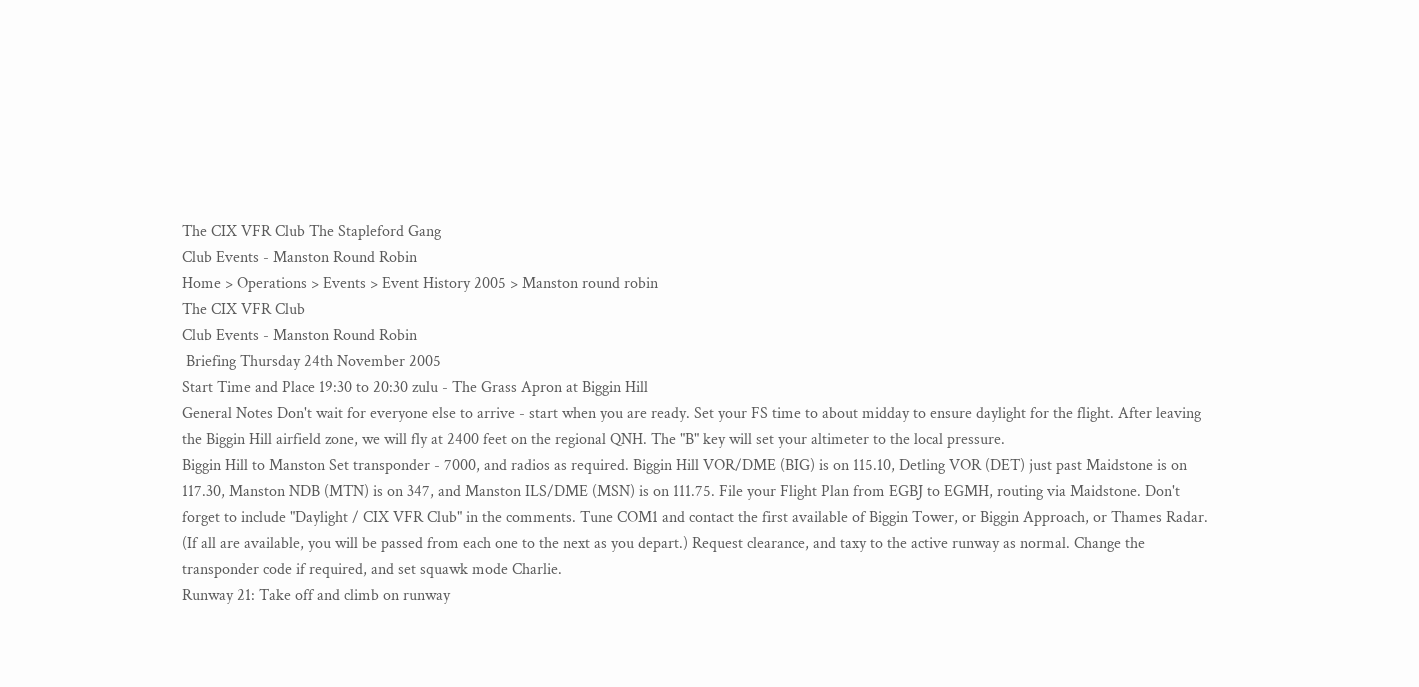The CIX VFR Club The Stapleford Gang
Club Events - Manston Round Robin
Home > Operations > Events > Event History 2005 > Manston round robin
The CIX VFR Club
Club Events - Manston Round Robin
 Briefing Thursday 24th November 2005
Start Time and Place 19:30 to 20:30 zulu - The Grass Apron at Biggin Hill
General Notes Don't wait for everyone else to arrive - start when you are ready. Set your FS time to about midday to ensure daylight for the flight. After leaving the Biggin Hill airfield zone, we will fly at 2400 feet on the regional QNH. The "B" key will set your altimeter to the local pressure.
Biggin Hill to Manston Set transponder - 7000, and radios as required. Biggin Hill VOR/DME (BIG) is on 115.10, Detling VOR (DET) just past Maidstone is on 117.30, Manston NDB (MTN) is on 347, and Manston ILS/DME (MSN) is on 111.75. File your Flight Plan from EGBJ to EGMH, routing via Maidstone. Don't forget to include "Daylight / CIX VFR Club" in the comments. Tune COM1 and contact the first available of Biggin Tower, or Biggin Approach, or Thames Radar. (If all are available, you will be passed from each one to the next as you depart.) Request clearance, and taxy to the active runway as normal. Change the transponder code if required, and set squawk mode Charlie.
Runway 21: Take off and climb on runway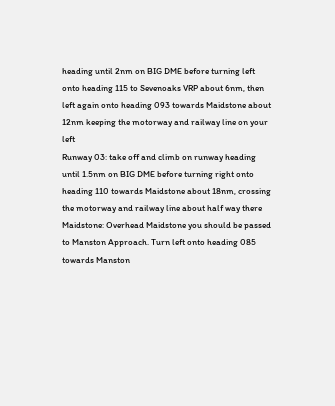heading until 2nm on BIG DME before turning left onto heading 115 to Sevenoaks VRP about 6nm, then left again onto heading 093 towards Maidstone about 12nm keeping the motorway and railway line on your left
Runway 03: take off and climb on runway heading until 1.5nm on BIG DME before turning right onto heading 110 towards Maidstone about 18nm, crossing the motorway and railway line about half way there
Maidstone: Overhead Maidstone you should be passed to Manston Approach. Turn left onto heading 085 towards Manston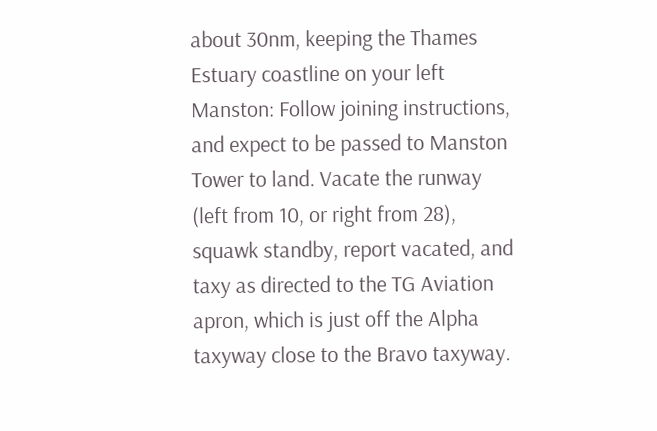about 30nm, keeping the Thames Estuary coastline on your left
Manston: Follow joining instructions, and expect to be passed to Manston Tower to land. Vacate the runway (left from 10, or right from 28), squawk standby, report vacated, and taxy as directed to the TG Aviation apron, which is just off the Alpha taxyway close to the Bravo taxyway.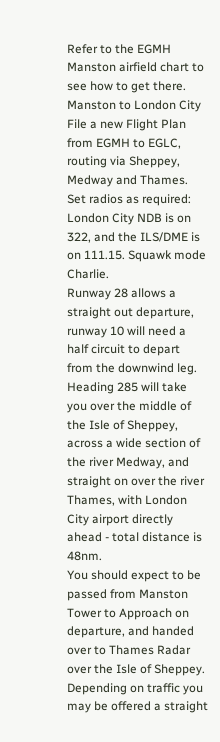Refer to the EGMH Manston airfield chart to see how to get there.
Manston to London City File a new Flight Plan from EGMH to EGLC, routing via Sheppey, Medway and Thames. Set radios as required: London City NDB is on 322, and the ILS/DME is on 111.15. Squawk mode Charlie.
Runway 28 allows a straight out departure, runway 10 will need a half circuit to depart from the downwind leg.
Heading 285 will take you over the middle of the Isle of Sheppey, across a wide section of the river Medway, and straight on over the river Thames, with London City airport directly ahead - total distance is 48nm.
You should expect to be passed from Manston Tower to Approach on departure, and handed over to Thames Radar over the Isle of Sheppey.
Depending on traffic you may be offered a straight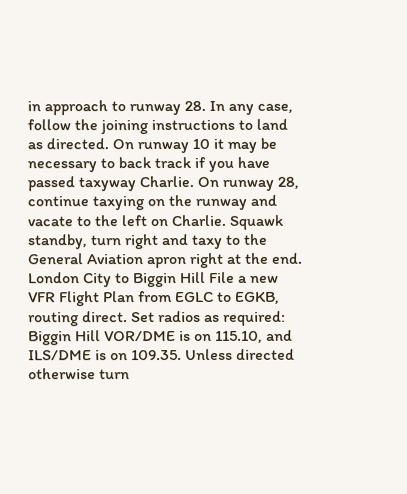in approach to runway 28. In any case, follow the joining instructions to land as directed. On runway 10 it may be necessary to back track if you have passed taxyway Charlie. On runway 28, continue taxying on the runway and vacate to the left on Charlie. Squawk standby, turn right and taxy to the General Aviation apron right at the end.
London City to Biggin Hill File a new VFR Flight Plan from EGLC to EGKB, routing direct. Set radios as required: Biggin Hill VOR/DME is on 115.10, and ILS/DME is on 109.35. Unless directed otherwise turn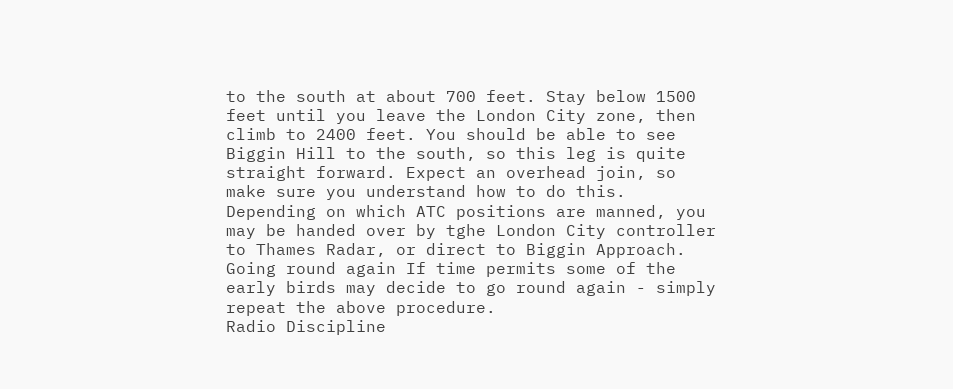to the south at about 700 feet. Stay below 1500 feet until you leave the London City zone, then climb to 2400 feet. You should be able to see Biggin Hill to the south, so this leg is quite straight forward. Expect an overhead join, so make sure you understand how to do this. Depending on which ATC positions are manned, you may be handed over by tghe London City controller to Thames Radar, or direct to Biggin Approach.
Going round again If time permits some of the early birds may decide to go round again - simply repeat the above procedure.
Radio Discipline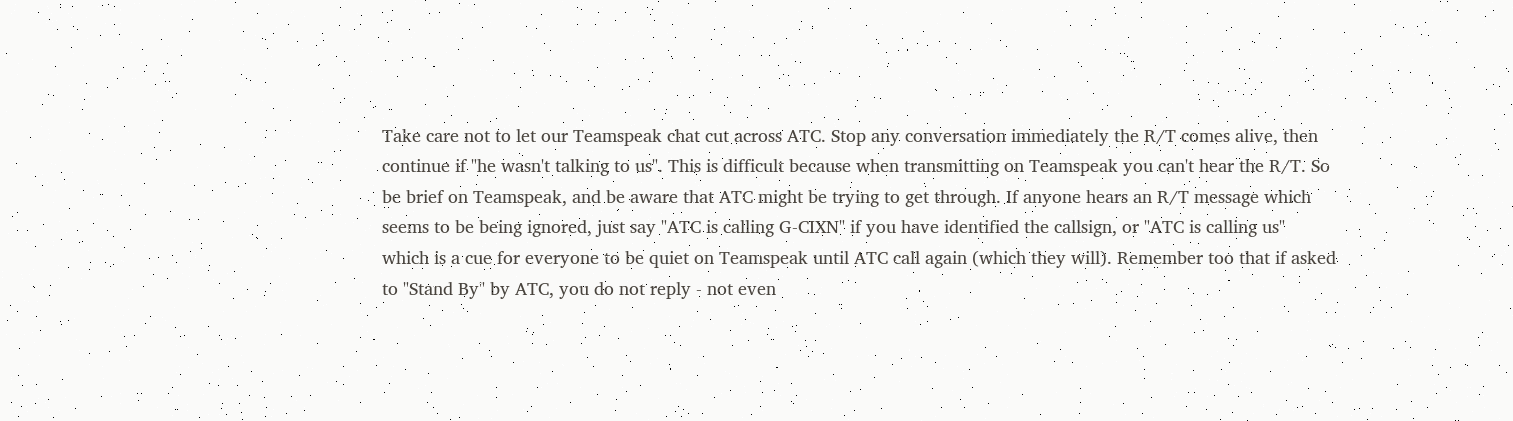Take care not to let our Teamspeak chat cut across ATC. Stop any conversation immediately the R/T comes alive, then continue if "he wasn't talking to us". This is difficult because when transmitting on Teamspeak you can't hear the R/T. So be brief on Teamspeak, and be aware that ATC might be trying to get through. If anyone hears an R/T message which seems to be being ignored, just say "ATC is calling G-CIXN" if you have identified the callsign, or "ATC is calling us" which is a cue for everyone to be quiet on Teamspeak until ATC call again (which they will). Remember too that if asked to "Stand By" by ATC, you do not reply - not even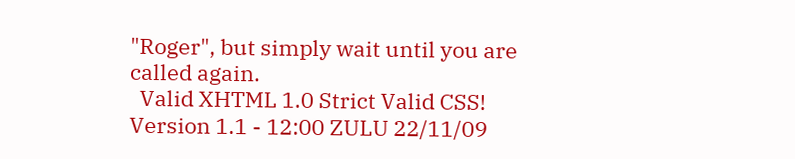"Roger", but simply wait until you are called again.
  Valid XHTML 1.0 Strict Valid CSS! Version 1.1 - 12:00 ZULU 22/11/09